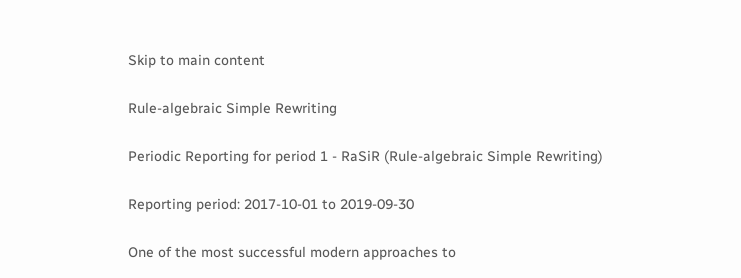Skip to main content

Rule-algebraic Simple Rewriting

Periodic Reporting for period 1 - RaSiR (Rule-algebraic Simple Rewriting)

Reporting period: 2017-10-01 to 2019-09-30

One of the most successful modern approaches to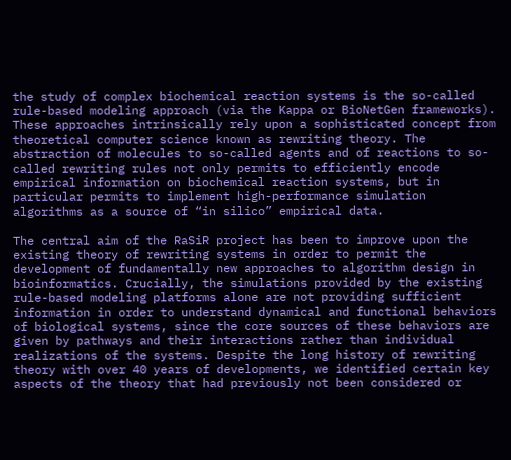the study of complex biochemical reaction systems is the so-called rule-based modeling approach (via the Kappa or BioNetGen frameworks). These approaches intrinsically rely upon a sophisticated concept from theoretical computer science known as rewriting theory. The abstraction of molecules to so-called agents and of reactions to so-called rewriting rules not only permits to efficiently encode empirical information on biochemical reaction systems, but in particular permits to implement high-performance simulation algorithms as a source of “in silico” empirical data.

The central aim of the RaSiR project has been to improve upon the existing theory of rewriting systems in order to permit the development of fundamentally new approaches to algorithm design in bioinformatics. Crucially, the simulations provided by the existing rule-based modeling platforms alone are not providing sufficient information in order to understand dynamical and functional behaviors of biological systems, since the core sources of these behaviors are given by pathways and their interactions rather than individual realizations of the systems. Despite the long history of rewriting theory with over 40 years of developments, we identified certain key aspects of the theory that had previously not been considered or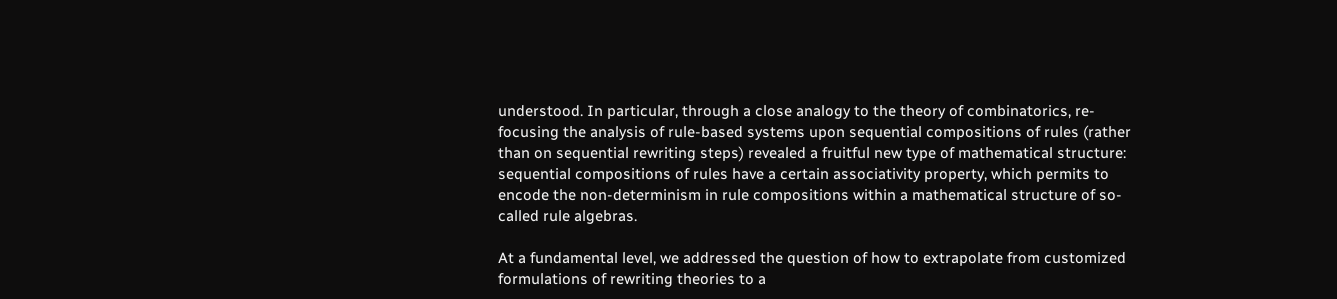understood. In particular, through a close analogy to the theory of combinatorics, re-focusing the analysis of rule-based systems upon sequential compositions of rules (rather than on sequential rewriting steps) revealed a fruitful new type of mathematical structure: sequential compositions of rules have a certain associativity property, which permits to encode the non-determinism in rule compositions within a mathematical structure of so-called rule algebras.

At a fundamental level, we addressed the question of how to extrapolate from customized formulations of rewriting theories to a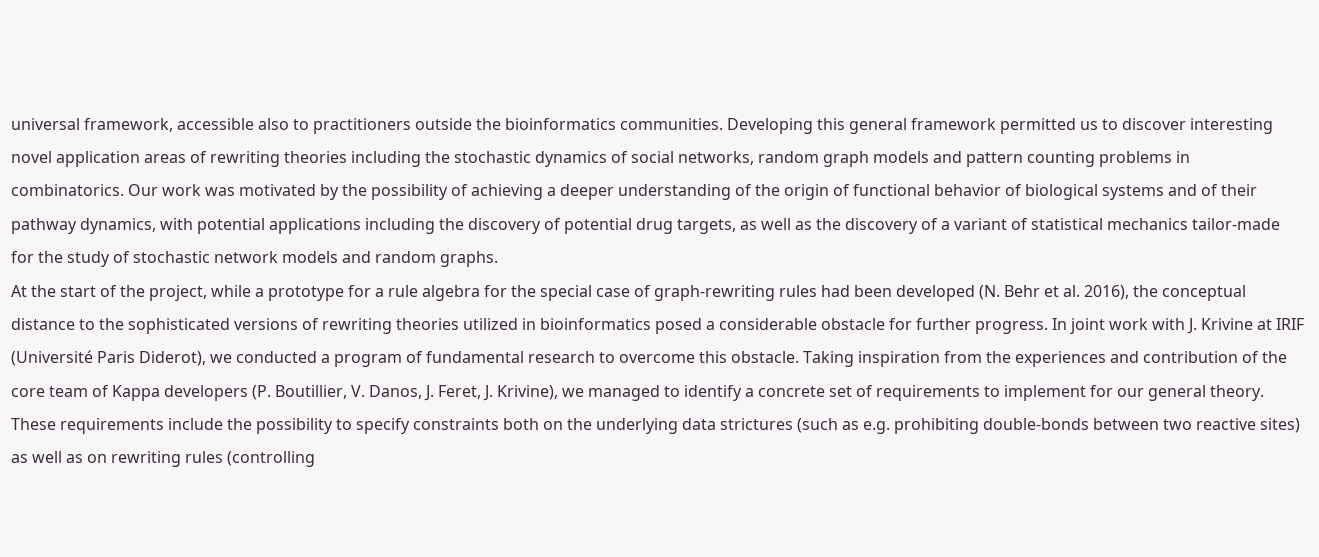universal framework, accessible also to practitioners outside the bioinformatics communities. Developing this general framework permitted us to discover interesting novel application areas of rewriting theories including the stochastic dynamics of social networks, random graph models and pattern counting problems in combinatorics. Our work was motivated by the possibility of achieving a deeper understanding of the origin of functional behavior of biological systems and of their pathway dynamics, with potential applications including the discovery of potential drug targets, as well as the discovery of a variant of statistical mechanics tailor-made for the study of stochastic network models and random graphs.
At the start of the project, while a prototype for a rule algebra for the special case of graph-rewriting rules had been developed (N. Behr et al. 2016), the conceptual distance to the sophisticated versions of rewriting theories utilized in bioinformatics posed a considerable obstacle for further progress. In joint work with J. Krivine at IRIF (Université Paris Diderot), we conducted a program of fundamental research to overcome this obstacle. Taking inspiration from the experiences and contribution of the core team of Kappa developers (P. Boutillier, V. Danos, J. Feret, J. Krivine), we managed to identify a concrete set of requirements to implement for our general theory. These requirements include the possibility to specify constraints both on the underlying data strictures (such as e.g. prohibiting double-bonds between two reactive sites) as well as on rewriting rules (controlling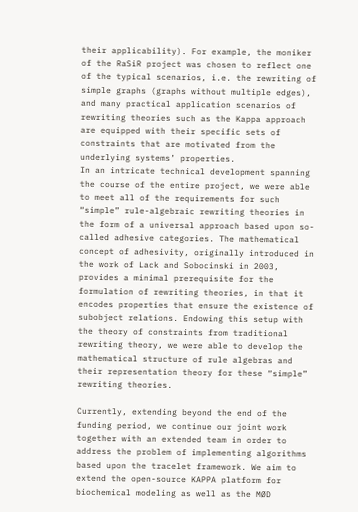their applicability). For example, the moniker of the RaSiR project was chosen to reflect one of the typical scenarios, i.e. the rewriting of simple graphs (graphs without multiple edges), and many practical application scenarios of rewriting theories such as the Kappa approach are equipped with their specific sets of constraints that are motivated from the underlying systems’ properties.
In an intricate technical development spanning the course of the entire project, we were able to meet all of the requirements for such “simple” rule-algebraic rewriting theories in the form of a universal approach based upon so-called adhesive categories. The mathematical concept of adhesivity, originally introduced in the work of Lack and Sobocinski in 2003, provides a minimal prerequisite for the formulation of rewriting theories, in that it encodes properties that ensure the existence of subobject relations. Endowing this setup with the theory of constraints from traditional rewriting theory, we were able to develop the mathematical structure of rule algebras and their representation theory for these “simple” rewriting theories.

Currently, extending beyond the end of the funding period, we continue our joint work together with an extended team in order to address the problem of implementing algorithms based upon the tracelet framework. We aim to extend the open-source KAPPA platform for biochemical modeling as well as the MØD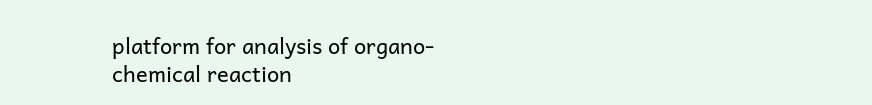platform for analysis of organo-chemical reaction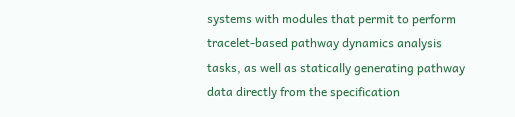systems with modules that permit to perform tracelet-based pathway dynamics analysis tasks, as well as statically generating pathway data directly from the specification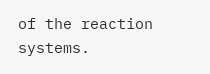of the reaction systems.